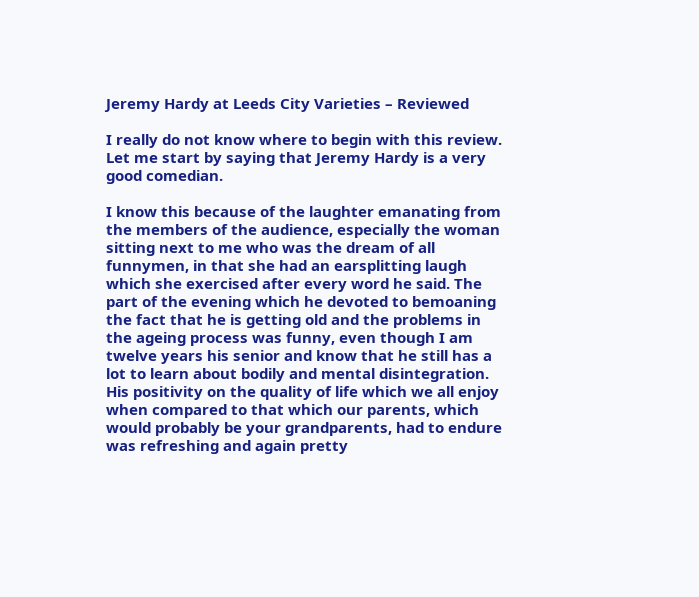Jeremy Hardy at Leeds City Varieties – Reviewed

I really do not know where to begin with this review. Let me start by saying that Jeremy Hardy is a very good comedian.

I know this because of the laughter emanating from the members of the audience, especially the woman sitting next to me who was the dream of all funnymen, in that she had an earsplitting laugh which she exercised after every word he said. The part of the evening which he devoted to bemoaning the fact that he is getting old and the problems in the ageing process was funny, even though I am twelve years his senior and know that he still has a lot to learn about bodily and mental disintegration. His positivity on the quality of life which we all enjoy when compared to that which our parents, which would probably be your grandparents, had to endure was refreshing and again pretty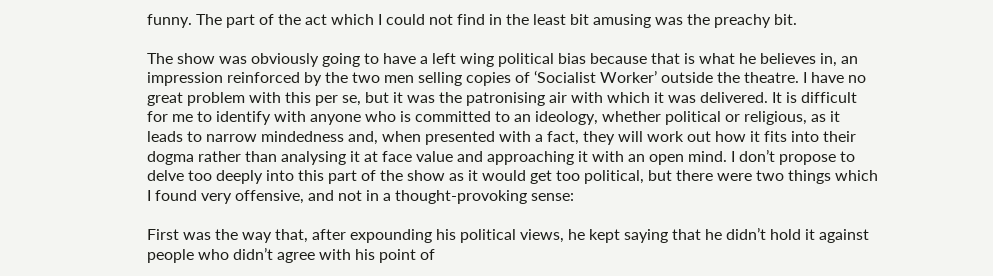funny. The part of the act which I could not find in the least bit amusing was the preachy bit.

The show was obviously going to have a left wing political bias because that is what he believes in, an impression reinforced by the two men selling copies of ‘Socialist Worker’ outside the theatre. I have no great problem with this per se, but it was the patronising air with which it was delivered. It is difficult for me to identify with anyone who is committed to an ideology, whether political or religious, as it leads to narrow mindedness and, when presented with a fact, they will work out how it fits into their dogma rather than analysing it at face value and approaching it with an open mind. I don’t propose to delve too deeply into this part of the show as it would get too political, but there were two things which I found very offensive, and not in a thought-provoking sense:

First was the way that, after expounding his political views, he kept saying that he didn’t hold it against people who didn’t agree with his point of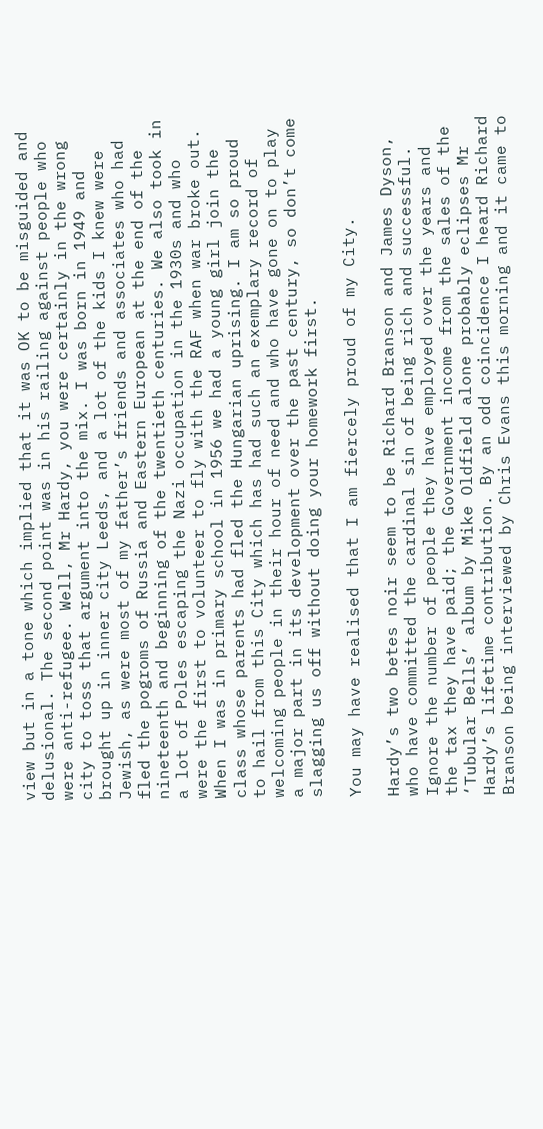view but in a tone which implied that it was OK to be misguided and delusional. The second point was in his railing against people who were anti-refugee. Well, Mr Hardy, you were certainly in the wrong city to toss that argument into the mix. I was born in 1949 and brought up in inner city Leeds, and a lot of the kids I knew were Jewish, as were most of my father’s friends and associates who had fled the pogroms of Russia and Eastern European at the end of the nineteenth and beginning of the twentieth centuries. We also took in a lot of Poles escaping the Nazi occupation in the 1930s and who were the first to volunteer to fly with the RAF when war broke out. When I was in primary school in 1956 we had a young girl join the class whose parents had fled the Hungarian uprising. I am so proud to hail from this City which has had such an exemplary record of welcoming people in their hour of need and who have gone on to play a major part in its development over the past century, so don’t come slagging us off without doing your homework first.

You may have realised that I am fiercely proud of my City.

Hardy’s two betes noir seem to be Richard Branson and James Dyson, who have committed the cardinal sin of being rich and successful. Ignore the number of people they have employed over the years and the tax they have paid; the Government income from the sales of the ‘Tubular Bells’ album by Mike Oldfield alone probably eclipses Mr Hardy’s lifetime contribution. By an odd coincidence I heard Richard Branson being interviewed by Chris Evans this morning and it came to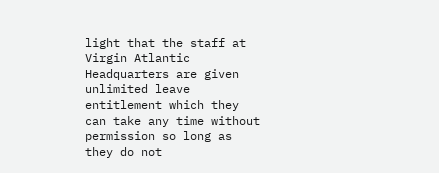light that the staff at Virgin Atlantic Headquarters are given unlimited leave entitlement which they can take any time without permission so long as they do not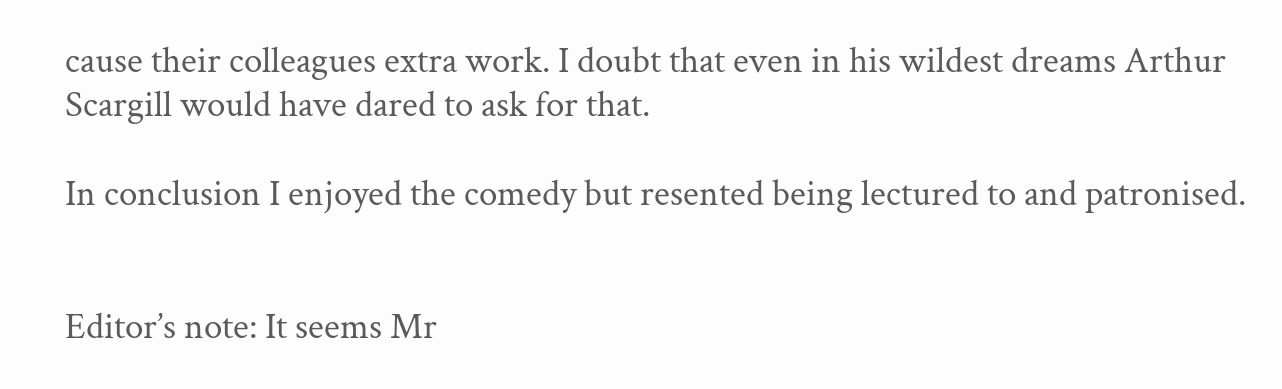cause their colleagues extra work. I doubt that even in his wildest dreams Arthur Scargill would have dared to ask for that.

In conclusion I enjoyed the comedy but resented being lectured to and patronised.


Editor’s note: It seems Mr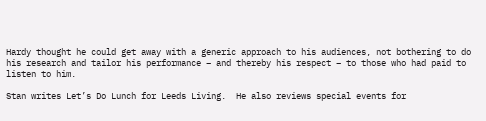Hardy thought he could get away with a generic approach to his audiences, not bothering to do his research and tailor his performance – and thereby his respect – to those who had paid to listen to him.

Stan writes Let’s Do Lunch for Leeds Living.  He also reviews special events for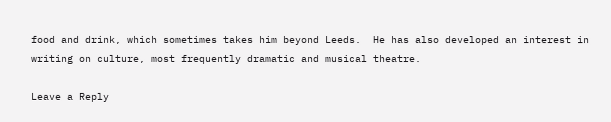food and drink, which sometimes takes him beyond Leeds.  He has also developed an interest in writing on culture, most frequently dramatic and musical theatre.

Leave a Reply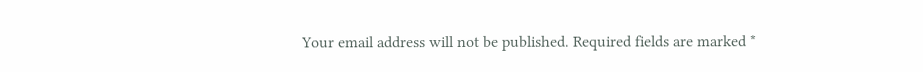Your email address will not be published. Required fields are marked *